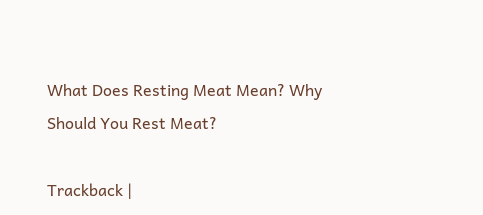What Does Resting Meat Mean? Why Should You Rest Meat?

Trackback |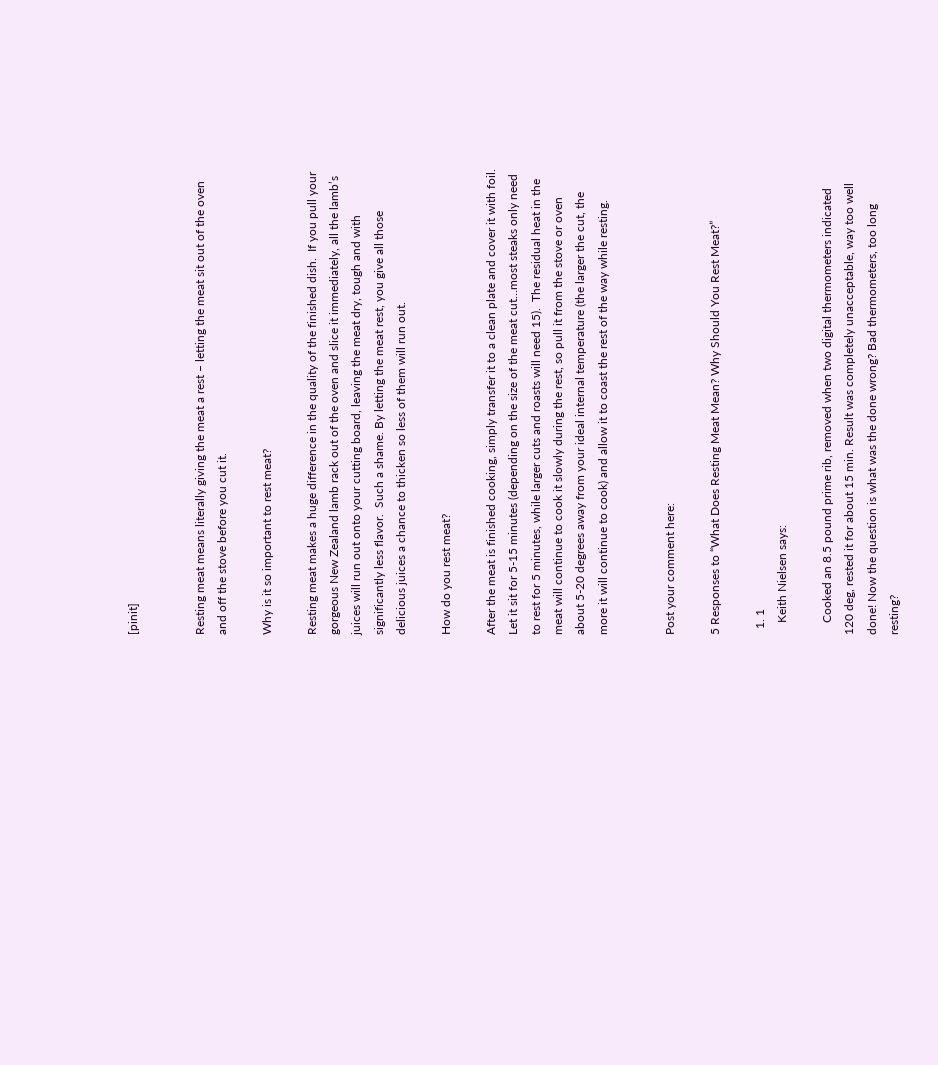[pinit]


Resting meat means literally giving the meat a rest – letting the meat sit out of the oven and off the stove before you cut it.

Why is it so important to rest meat?

Resting meat makes a huge difference in the quality of the finished dish.  If you pull your gorgeous New Zealand lamb rack out of the oven and slice it immediately, all the lamb’s juices will run out onto your cutting board, leaving the meat dry, tough and with significantly less flavor.  Such a shame. By letting the meat rest, you give all those delicious juices a chance to thicken so less of them will run out.

How do you rest meat?

After the meat is finished cooking, simply transfer it to a clean plate and cover it with foil.  Let it sit for 5-15 minutes (depending on the size of the meat cut…most steaks only need to rest for 5 minutes, while larger cuts and roasts will need 15).  The residual heat in the meat will continue to cook it slowly during the rest, so pull it from the stove or oven about 5-20 degrees away from your ideal internal temperature (the larger the cut, the more it will continue to cook) and allow it to coast the rest of the way while resting.


Post your comment here:

5 Responses to “What Does Resting Meat Mean? Why Should You Rest Meat?”

  1. 1
    Keith Nielsen says:

    Cooked an 8.5 pound prime rib, removed when two digital thermometers indicated 120 deg, rested it for about 15 min. Result was completely unacceptable, way too well done! Now the question is what was the done wrong? Bad thermometers, too long resting?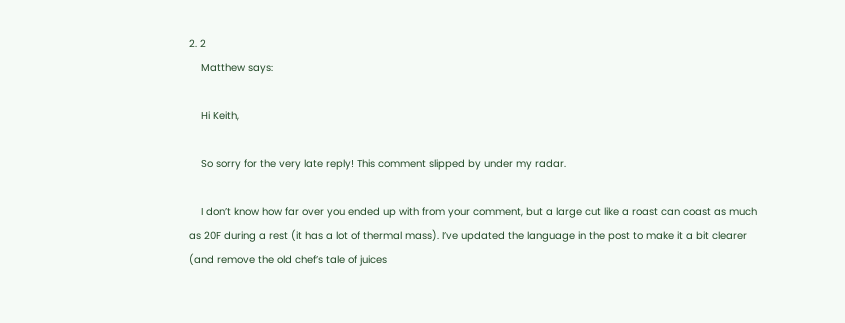2. 2
    Matthew says:

    Hi Keith,

    So sorry for the very late reply! This comment slipped by under my radar.

    I don’t know how far over you ended up with from your comment, but a large cut like a roast can coast as much as 20F during a rest (it has a lot of thermal mass). I’ve updated the language in the post to make it a bit clearer (and remove the old chef’s tale of juices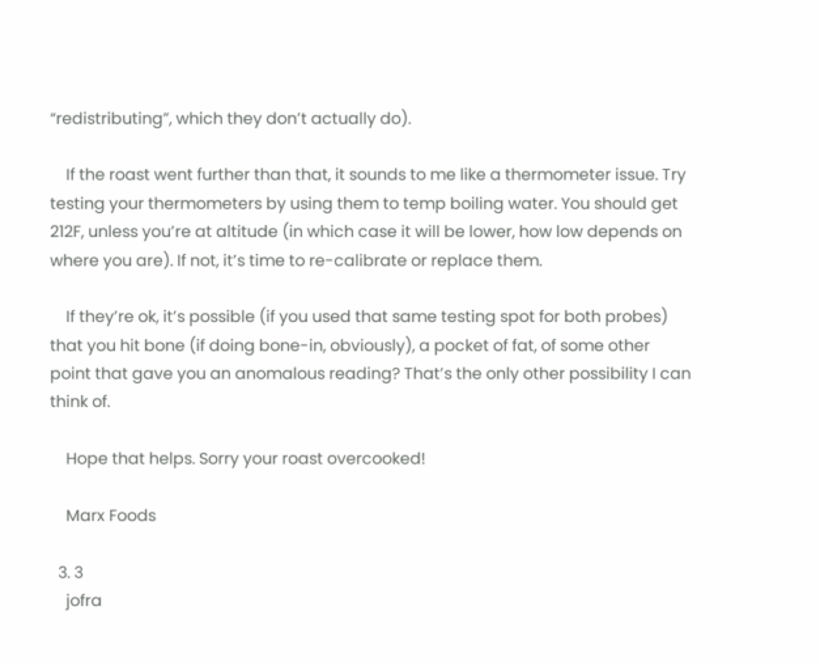“redistributing”, which they don’t actually do).

    If the roast went further than that, it sounds to me like a thermometer issue. Try testing your thermometers by using them to temp boiling water. You should get 212F, unless you’re at altitude (in which case it will be lower, how low depends on where you are). If not, it’s time to re-calibrate or replace them.

    If they’re ok, it’s possible (if you used that same testing spot for both probes) that you hit bone (if doing bone-in, obviously), a pocket of fat, of some other point that gave you an anomalous reading? That’s the only other possibility I can think of.

    Hope that helps. Sorry your roast overcooked!

    Marx Foods

  3. 3
    jofra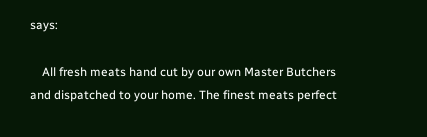says:

    All fresh meats hand cut by our own Master Butchers and dispatched to your home. The finest meats perfect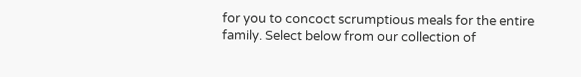for you to concoct scrumptious meals for the entire family. Select below from our collection of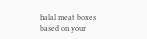halal meat boxes based on your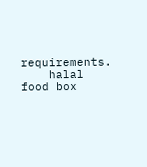requirements.
    halal food box